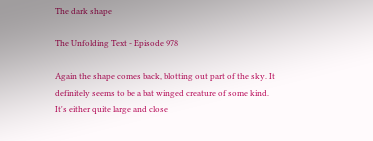The dark shape

The Unfolding Text - Episode 978

Again the shape comes back, blotting out part of the sky. It definitely seems to be a bat winged creature of some kind. It's either quite large and close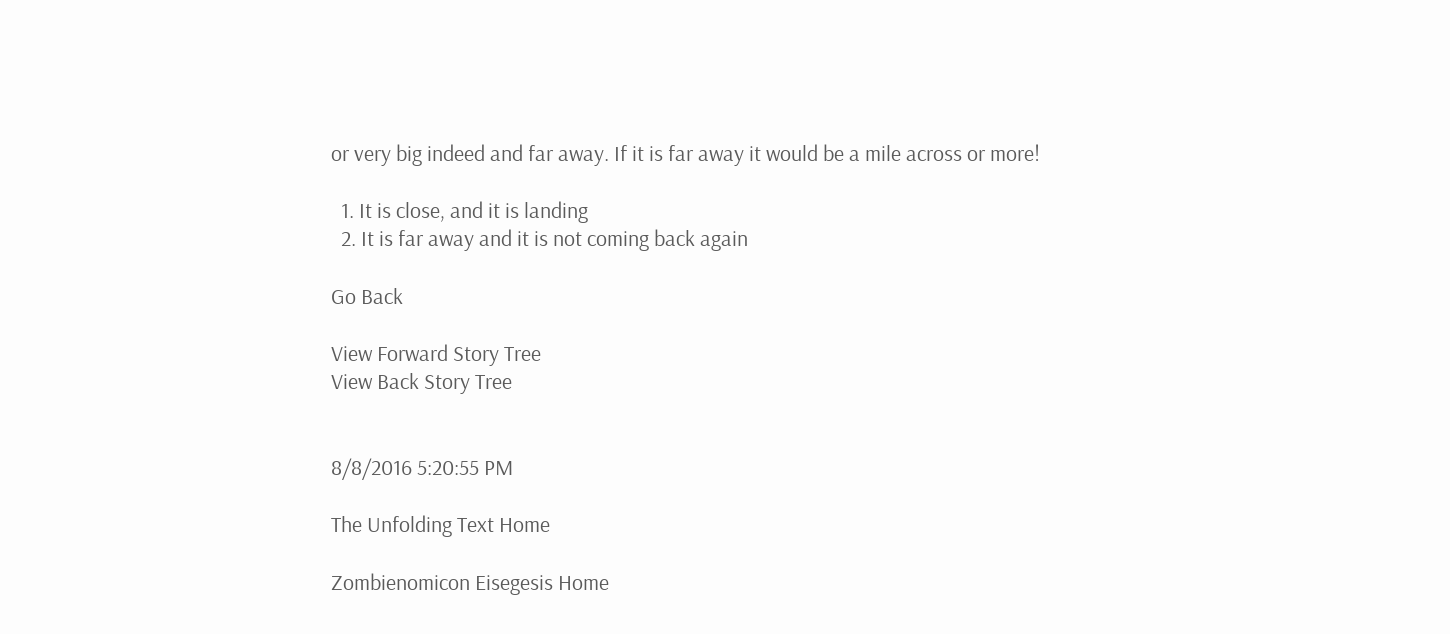or very big indeed and far away. If it is far away it would be a mile across or more!

  1. It is close, and it is landing
  2. It is far away and it is not coming back again

Go Back

View Forward Story Tree
View Back Story Tree


8/8/2016 5:20:55 PM

The Unfolding Text Home

Zombienomicon Eisegesis Home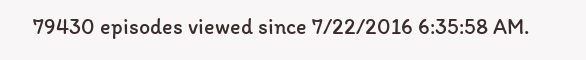79430 episodes viewed since 7/22/2016 6:35:58 AM.